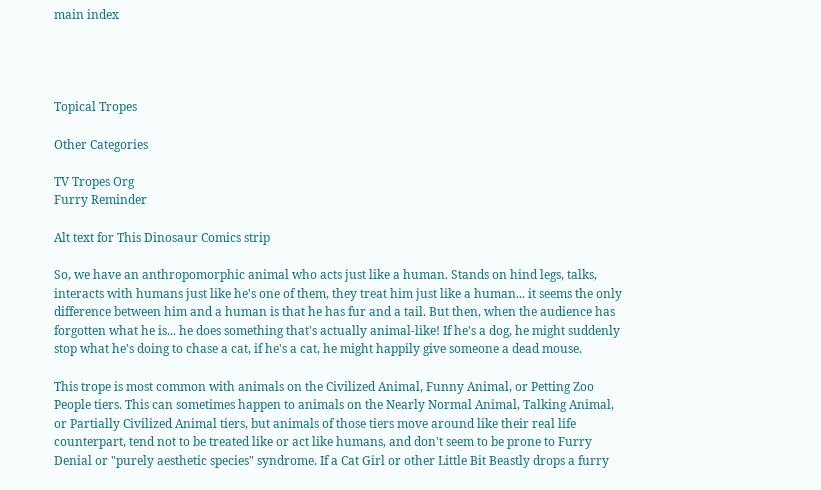main index




Topical Tropes

Other Categories

TV Tropes Org
Furry Reminder

Alt text for This Dinosaur Comics strip

So, we have an anthropomorphic animal who acts just like a human. Stands on hind legs, talks, interacts with humans just like he's one of them, they treat him just like a human... it seems the only difference between him and a human is that he has fur and a tail. But then, when the audience has forgotten what he is... he does something that's actually animal-like! If he's a dog, he might suddenly stop what he's doing to chase a cat, if he's a cat, he might happily give someone a dead mouse.

This trope is most common with animals on the Civilized Animal, Funny Animal, or Petting Zoo People tiers. This can sometimes happen to animals on the Nearly Normal Animal, Talking Animal, or Partially Civilized Animal tiers, but animals of those tiers move around like their real life counterpart, tend not to be treated like or act like humans, and don't seem to be prone to Furry Denial or "purely aesthetic species" syndrome. If a Cat Girl or other Little Bit Beastly drops a furry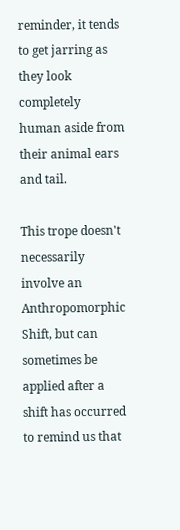reminder, it tends to get jarring as they look completely human aside from their animal ears and tail.

This trope doesn't necessarily involve an Anthropomorphic Shift, but can sometimes be applied after a shift has occurred to remind us that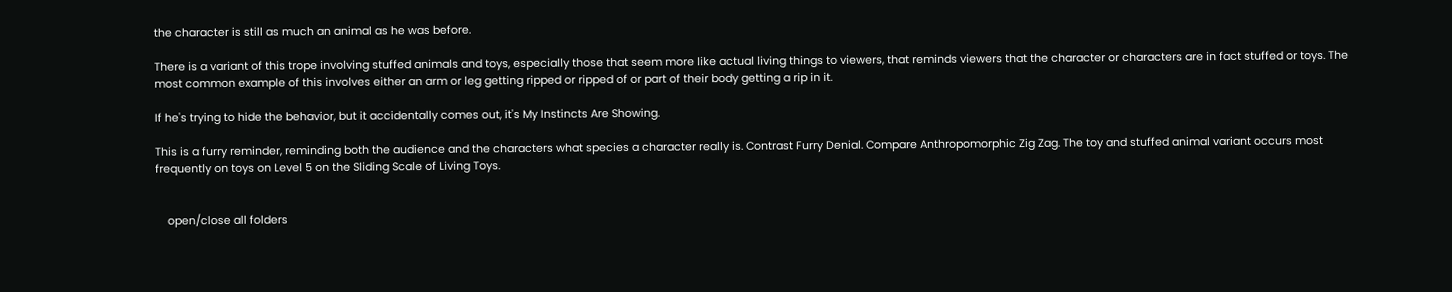the character is still as much an animal as he was before.

There is a variant of this trope involving stuffed animals and toys, especially those that seem more like actual living things to viewers, that reminds viewers that the character or characters are in fact stuffed or toys. The most common example of this involves either an arm or leg getting ripped or ripped of or part of their body getting a rip in it.

If he's trying to hide the behavior, but it accidentally comes out, it's My Instincts Are Showing.

This is a furry reminder, reminding both the audience and the characters what species a character really is. Contrast Furry Denial. Compare Anthropomorphic Zig Zag. The toy and stuffed animal variant occurs most frequently on toys on Level 5 on the Sliding Scale of Living Toys.


    open/close all folders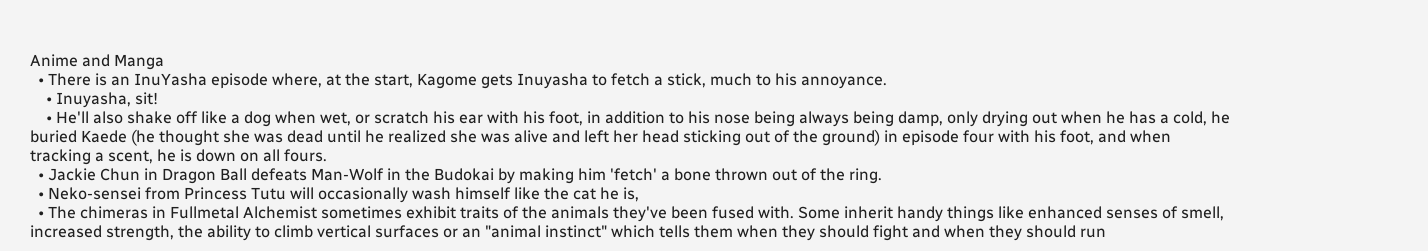Anime and Manga
  • There is an InuYasha episode where, at the start, Kagome gets Inuyasha to fetch a stick, much to his annoyance.
    • Inuyasha, sit!
    • He'll also shake off like a dog when wet, or scratch his ear with his foot, in addition to his nose being always being damp, only drying out when he has a cold, he buried Kaede (he thought she was dead until he realized she was alive and left her head sticking out of the ground) in episode four with his foot, and when tracking a scent, he is down on all fours.
  • Jackie Chun in Dragon Ball defeats Man-Wolf in the Budokai by making him 'fetch' a bone thrown out of the ring.
  • Neko-sensei from Princess Tutu will occasionally wash himself like the cat he is,
  • The chimeras in Fullmetal Alchemist sometimes exhibit traits of the animals they've been fused with. Some inherit handy things like enhanced senses of smell, increased strength, the ability to climb vertical surfaces or an "animal instinct" which tells them when they should fight and when they should run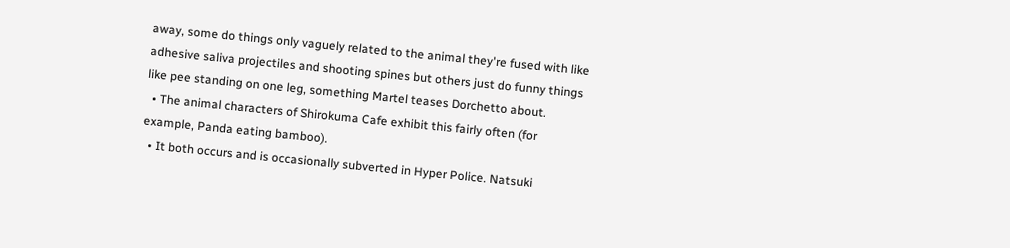away, some do things only vaguely related to the animal they're fused with like adhesive saliva projectiles and shooting spines but others just do funny things like pee standing on one leg, something Martel teases Dorchetto about.
  • The animal characters of Shirokuma Cafe exhibit this fairly often (for example, Panda eating bamboo).
  • It both occurs and is occasionally subverted in Hyper Police. Natsuki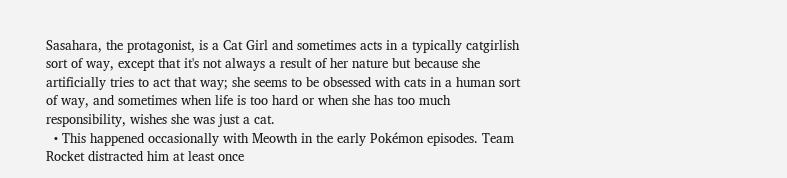Sasahara, the protagonist, is a Cat Girl and sometimes acts in a typically catgirlish sort of way, except that it's not always a result of her nature but because she artificially tries to act that way; she seems to be obsessed with cats in a human sort of way, and sometimes when life is too hard or when she has too much responsibility, wishes she was just a cat.
  • This happened occasionally with Meowth in the early Pokémon episodes. Team Rocket distracted him at least once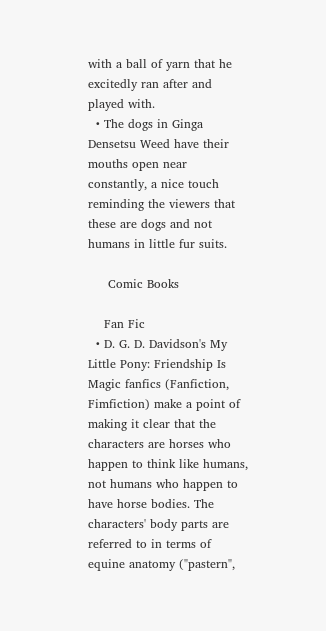with a ball of yarn that he excitedly ran after and played with.
  • The dogs in Ginga Densetsu Weed have their mouths open near constantly, a nice touch reminding the viewers that these are dogs and not humans in little fur suits.

     Comic Books

    Fan Fic
  • D. G. D. Davidson's My Little Pony: Friendship Is Magic fanfics (Fanfiction, Fimfiction) make a point of making it clear that the characters are horses who happen to think like humans, not humans who happen to have horse bodies. The characters' body parts are referred to in terms of equine anatomy ("pastern",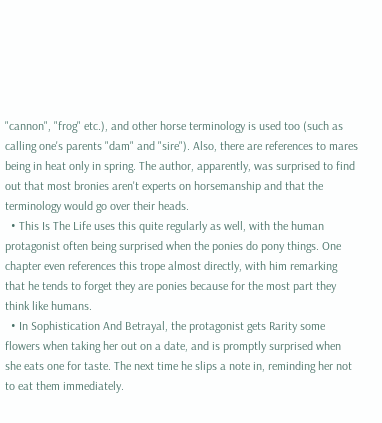"cannon", "frog" etc.), and other horse terminology is used too (such as calling one's parents "dam" and "sire"). Also, there are references to mares being in heat only in spring. The author, apparently, was surprised to find out that most bronies aren't experts on horsemanship and that the terminology would go over their heads.
  • This Is The Life uses this quite regularly as well, with the human protagonist often being surprised when the ponies do pony things. One chapter even references this trope almost directly, with him remarking that he tends to forget they are ponies because for the most part they think like humans.
  • In Sophistication And Betrayal, the protagonist gets Rarity some flowers when taking her out on a date, and is promptly surprised when she eats one for taste. The next time he slips a note in, reminding her not to eat them immediately.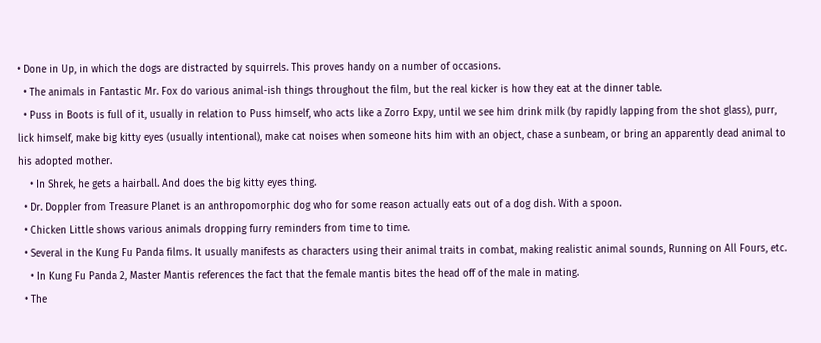• Done in Up, in which the dogs are distracted by squirrels. This proves handy on a number of occasions.
  • The animals in Fantastic Mr. Fox do various animal-ish things throughout the film, but the real kicker is how they eat at the dinner table.
  • Puss in Boots is full of it, usually in relation to Puss himself, who acts like a Zorro Expy, until we see him drink milk (by rapidly lapping from the shot glass), purr, lick himself, make big kitty eyes (usually intentional), make cat noises when someone hits him with an object, chase a sunbeam, or bring an apparently dead animal to his adopted mother.
    • In Shrek, he gets a hairball. And does the big kitty eyes thing.
  • Dr. Doppler from Treasure Planet is an anthropomorphic dog who for some reason actually eats out of a dog dish. With a spoon.
  • Chicken Little shows various animals dropping furry reminders from time to time.
  • Several in the Kung Fu Panda films. It usually manifests as characters using their animal traits in combat, making realistic animal sounds, Running on All Fours, etc.
    • In Kung Fu Panda 2, Master Mantis references the fact that the female mantis bites the head off of the male in mating.
  • The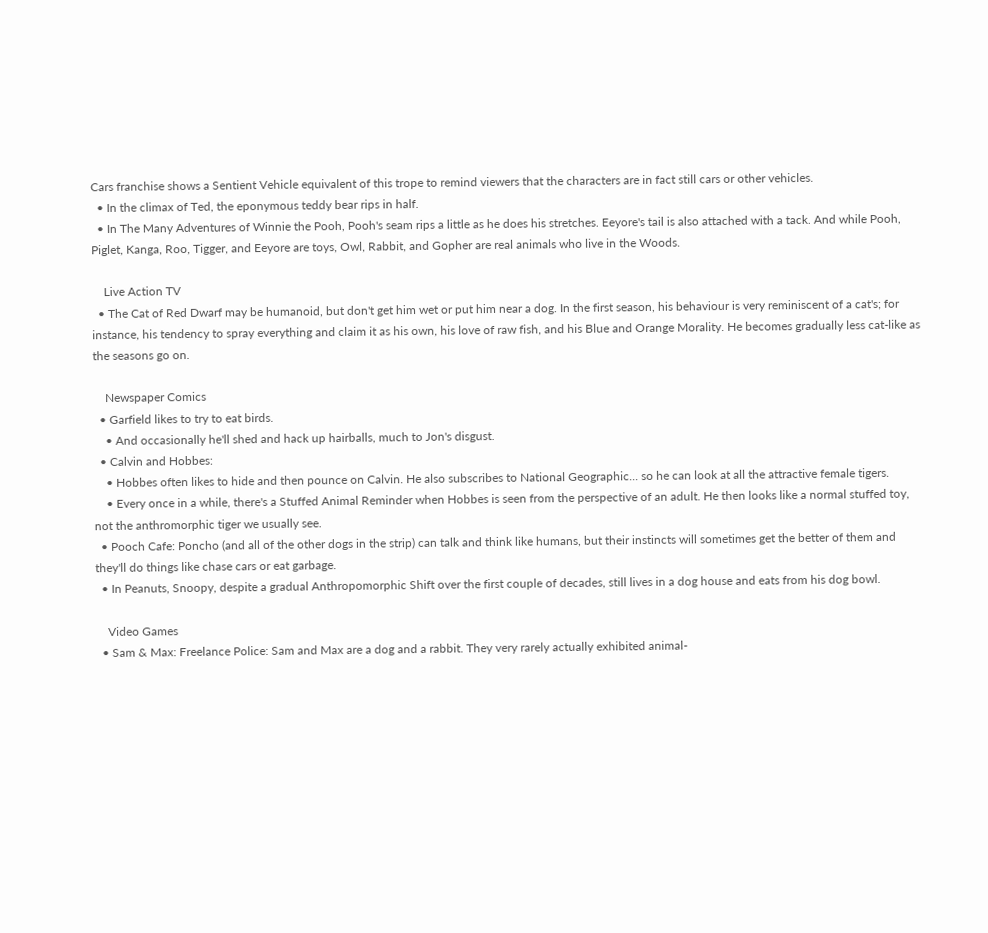Cars franchise shows a Sentient Vehicle equivalent of this trope to remind viewers that the characters are in fact still cars or other vehicles.
  • In the climax of Ted, the eponymous teddy bear rips in half.
  • In The Many Adventures of Winnie the Pooh, Pooh's seam rips a little as he does his stretches. Eeyore's tail is also attached with a tack. And while Pooh, Piglet, Kanga, Roo, Tigger, and Eeyore are toys, Owl, Rabbit, and Gopher are real animals who live in the Woods.

    Live Action TV
  • The Cat of Red Dwarf may be humanoid, but don't get him wet or put him near a dog. In the first season, his behaviour is very reminiscent of a cat's; for instance, his tendency to spray everything and claim it as his own, his love of raw fish, and his Blue and Orange Morality. He becomes gradually less cat-like as the seasons go on.

    Newspaper Comics
  • Garfield likes to try to eat birds.
    • And occasionally he'll shed and hack up hairballs, much to Jon's disgust.
  • Calvin and Hobbes:
    • Hobbes often likes to hide and then pounce on Calvin. He also subscribes to National Geographic... so he can look at all the attractive female tigers.
    • Every once in a while, there's a Stuffed Animal Reminder when Hobbes is seen from the perspective of an adult. He then looks like a normal stuffed toy, not the anthromorphic tiger we usually see.
  • Pooch Cafe: Poncho (and all of the other dogs in the strip) can talk and think like humans, but their instincts will sometimes get the better of them and they'll do things like chase cars or eat garbage.
  • In Peanuts, Snoopy, despite a gradual Anthropomorphic Shift over the first couple of decades, still lives in a dog house and eats from his dog bowl.

    Video Games
  • Sam & Max: Freelance Police: Sam and Max are a dog and a rabbit. They very rarely actually exhibited animal-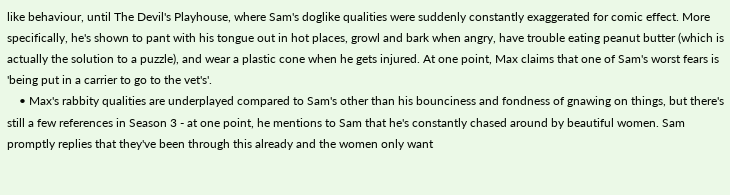like behaviour, until The Devil's Playhouse, where Sam's doglike qualities were suddenly constantly exaggerated for comic effect. More specifically, he's shown to pant with his tongue out in hot places, growl and bark when angry, have trouble eating peanut butter (which is actually the solution to a puzzle), and wear a plastic cone when he gets injured. At one point, Max claims that one of Sam's worst fears is 'being put in a carrier to go to the vet's'.
    • Max's rabbity qualities are underplayed compared to Sam's other than his bounciness and fondness of gnawing on things, but there's still a few references in Season 3 - at one point, he mentions to Sam that he's constantly chased around by beautiful women. Sam promptly replies that they've been through this already and the women only want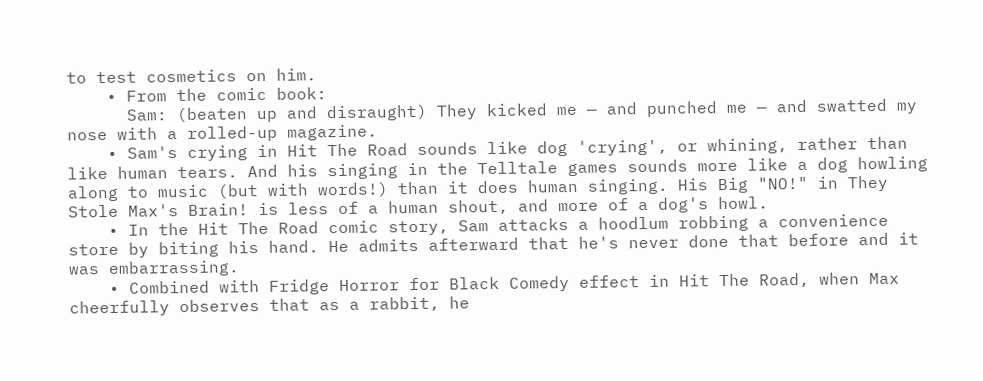to test cosmetics on him.
    • From the comic book:
      Sam: (beaten up and disraught) They kicked me — and punched me — and swatted my nose with a rolled-up magazine.
    • Sam's crying in Hit The Road sounds like dog 'crying', or whining, rather than like human tears. And his singing in the Telltale games sounds more like a dog howling along to music (but with words!) than it does human singing. His Big "NO!" in They Stole Max's Brain! is less of a human shout, and more of a dog's howl.
    • In the Hit The Road comic story, Sam attacks a hoodlum robbing a convenience store by biting his hand. He admits afterward that he's never done that before and it was embarrassing.
    • Combined with Fridge Horror for Black Comedy effect in Hit The Road, when Max cheerfully observes that as a rabbit, he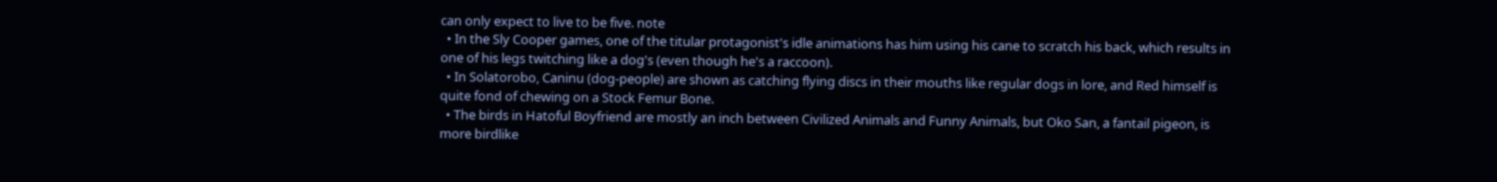can only expect to live to be five. note
  • In the Sly Cooper games, one of the titular protagonist's idle animations has him using his cane to scratch his back, which results in one of his legs twitching like a dog's (even though he's a raccoon).
  • In Solatorobo, Caninu (dog-people) are shown as catching flying discs in their mouths like regular dogs in lore, and Red himself is quite fond of chewing on a Stock Femur Bone.
  • The birds in Hatoful Boyfriend are mostly an inch between Civilized Animals and Funny Animals, but Oko San, a fantail pigeon, is more birdlike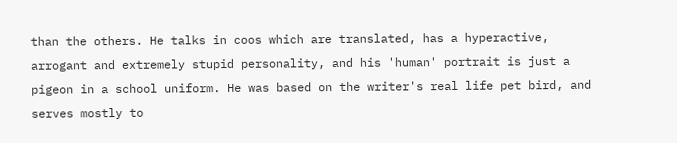than the others. He talks in coos which are translated, has a hyperactive, arrogant and extremely stupid personality, and his 'human' portrait is just a pigeon in a school uniform. He was based on the writer's real life pet bird, and serves mostly to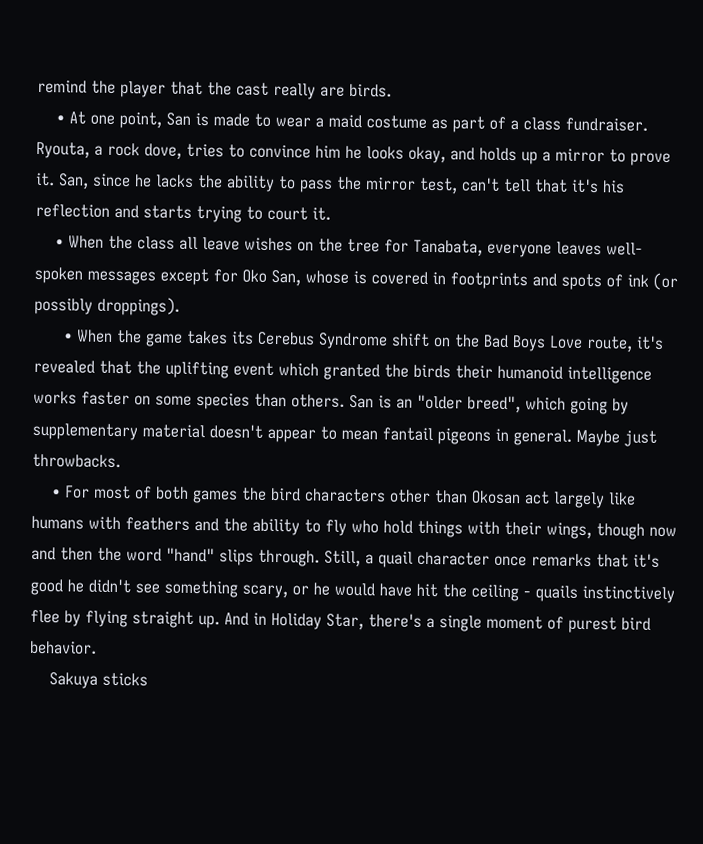remind the player that the cast really are birds.
    • At one point, San is made to wear a maid costume as part of a class fundraiser. Ryouta, a rock dove, tries to convince him he looks okay, and holds up a mirror to prove it. San, since he lacks the ability to pass the mirror test, can't tell that it's his reflection and starts trying to court it.
    • When the class all leave wishes on the tree for Tanabata, everyone leaves well-spoken messages except for Oko San, whose is covered in footprints and spots of ink (or possibly droppings).
      • When the game takes its Cerebus Syndrome shift on the Bad Boys Love route, it's revealed that the uplifting event which granted the birds their humanoid intelligence works faster on some species than others. San is an "older breed", which going by supplementary material doesn't appear to mean fantail pigeons in general. Maybe just throwbacks.
    • For most of both games the bird characters other than Okosan act largely like humans with feathers and the ability to fly who hold things with their wings, though now and then the word "hand" slips through. Still, a quail character once remarks that it's good he didn't see something scary, or he would have hit the ceiling - quails instinctively flee by flying straight up. And in Holiday Star, there's a single moment of purest bird behavior.
    Sakuya sticks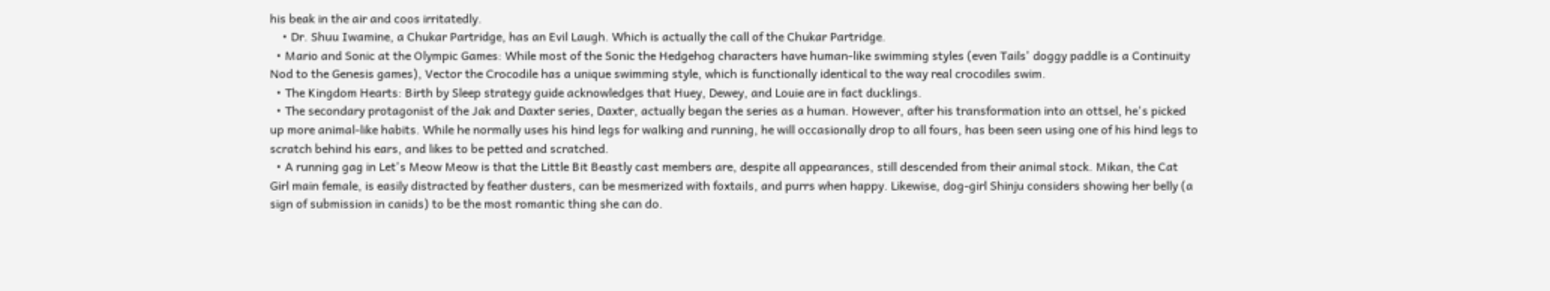his beak in the air and coos irritatedly.
    • Dr. Shuu Iwamine, a Chukar Partridge, has an Evil Laugh. Which is actually the call of the Chukar Partridge.
  • Mario and Sonic at the Olympic Games: While most of the Sonic the Hedgehog characters have human-like swimming styles (even Tails' doggy paddle is a Continuity Nod to the Genesis games), Vector the Crocodile has a unique swimming style, which is functionally identical to the way real crocodiles swim.
  • The Kingdom Hearts: Birth by Sleep strategy guide acknowledges that Huey, Dewey, and Louie are in fact ducklings.
  • The secondary protagonist of the Jak and Daxter series, Daxter, actually began the series as a human. However, after his transformation into an ottsel, he's picked up more animal-like habits. While he normally uses his hind legs for walking and running, he will occasionally drop to all fours, has been seen using one of his hind legs to scratch behind his ears, and likes to be petted and scratched.
  • A running gag in Let's Meow Meow is that the Little Bit Beastly cast members are, despite all appearances, still descended from their animal stock. Mikan, the Cat Girl main female, is easily distracted by feather dusters, can be mesmerized with foxtails, and purrs when happy. Likewise, dog-girl Shinju considers showing her belly (a sign of submission in canids) to be the most romantic thing she can do.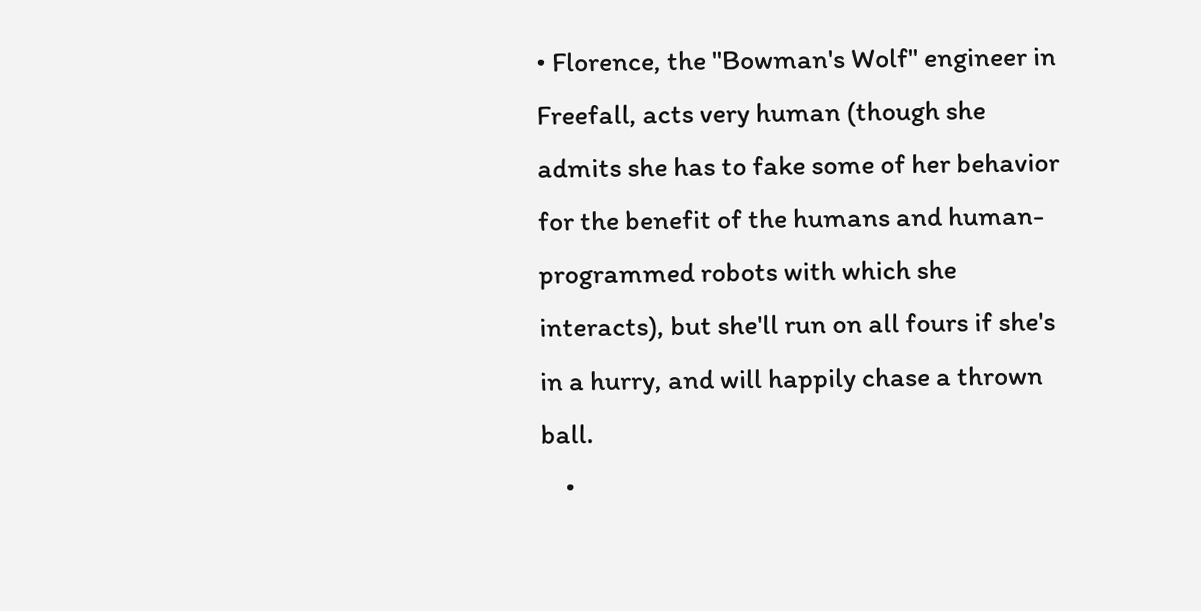• Florence, the "Bowman's Wolf" engineer in Freefall, acts very human (though she admits she has to fake some of her behavior for the benefit of the humans and human-programmed robots with which she interacts), but she'll run on all fours if she's in a hurry, and will happily chase a thrown ball.
    •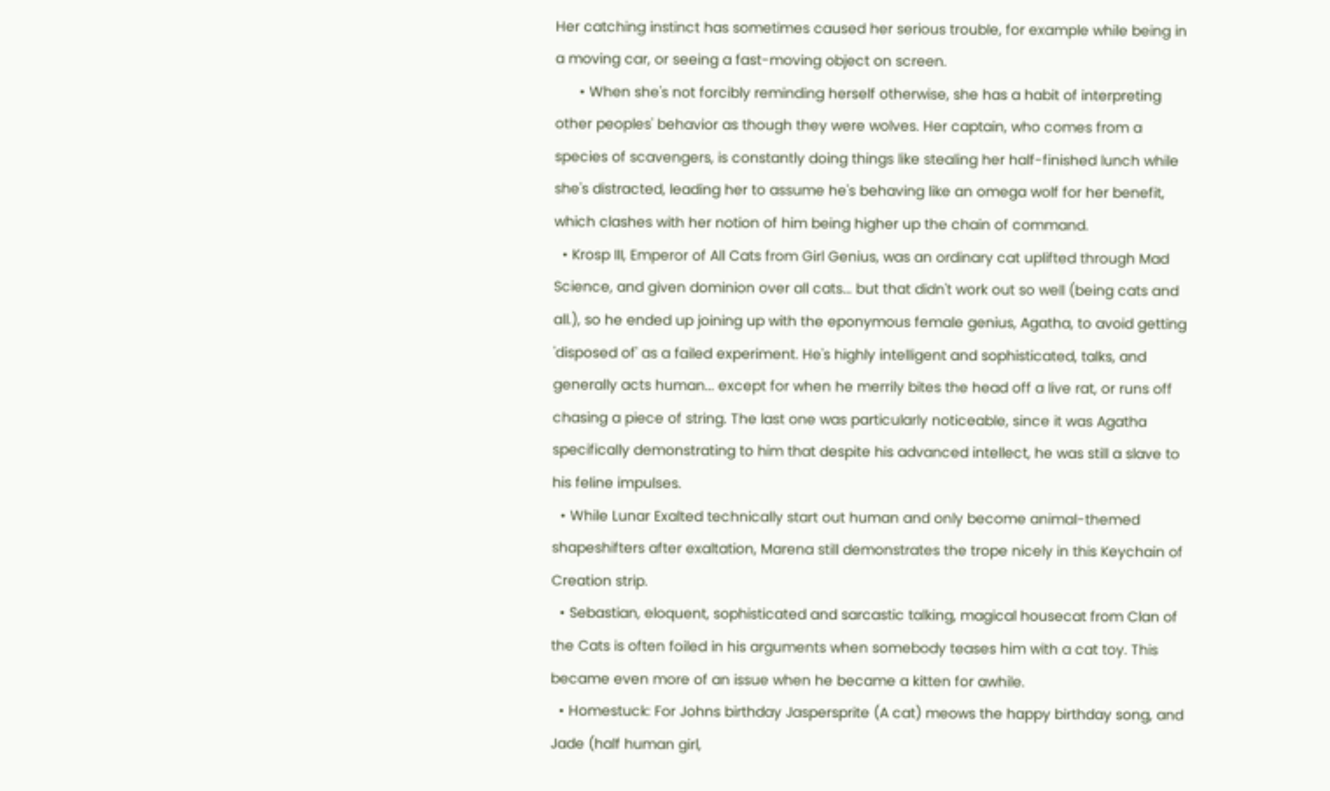Her catching instinct has sometimes caused her serious trouble, for example while being in a moving car, or seeing a fast-moving object on screen.
      • When she's not forcibly reminding herself otherwise, she has a habit of interpreting other peoples' behavior as though they were wolves. Her captain, who comes from a species of scavengers, is constantly doing things like stealing her half-finished lunch while she's distracted, leading her to assume he's behaving like an omega wolf for her benefit, which clashes with her notion of him being higher up the chain of command.
  • Krosp III, Emperor of All Cats from Girl Genius, was an ordinary cat uplifted through Mad Science, and given dominion over all cats... but that didn't work out so well (being cats and all.), so he ended up joining up with the eponymous female genius, Agatha, to avoid getting 'disposed of' as a failed experiment. He's highly intelligent and sophisticated, talks, and generally acts human... except for when he merrily bites the head off a live rat, or runs off chasing a piece of string. The last one was particularly noticeable, since it was Agatha specifically demonstrating to him that despite his advanced intellect, he was still a slave to his feline impulses.
  • While Lunar Exalted technically start out human and only become animal-themed shapeshifters after exaltation, Marena still demonstrates the trope nicely in this Keychain of Creation strip.
  • Sebastian, eloquent, sophisticated and sarcastic talking, magical housecat from Clan of the Cats is often foiled in his arguments when somebody teases him with a cat toy. This became even more of an issue when he became a kitten for awhile.
  • Homestuck: For Johns birthday Jaspersprite (A cat) meows the happy birthday song, and Jade (half human girl,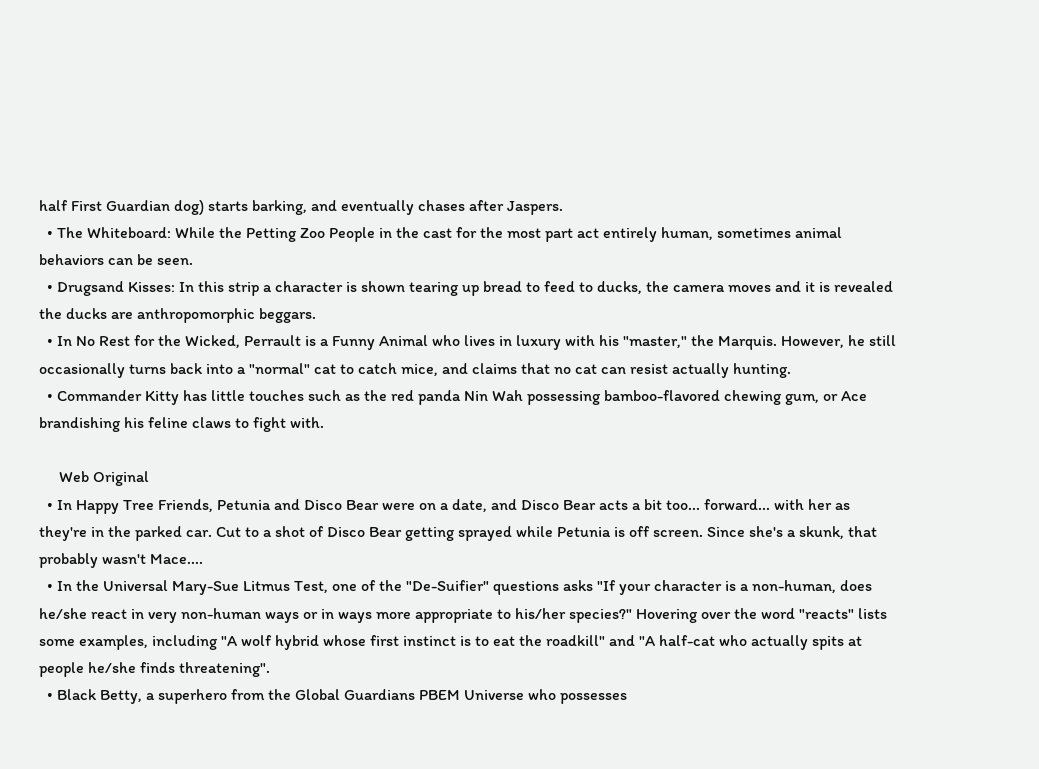half First Guardian dog) starts barking, and eventually chases after Jaspers.
  • The Whiteboard: While the Petting Zoo People in the cast for the most part act entirely human, sometimes animal behaviors can be seen.
  • Drugsand Kisses: In this strip a character is shown tearing up bread to feed to ducks, the camera moves and it is revealed the ducks are anthropomorphic beggars.
  • In No Rest for the Wicked, Perrault is a Funny Animal who lives in luxury with his "master," the Marquis. However, he still occasionally turns back into a "normal" cat to catch mice, and claims that no cat can resist actually hunting.
  • Commander Kitty has little touches such as the red panda Nin Wah possessing bamboo-flavored chewing gum, or Ace brandishing his feline claws to fight with.

     Web Original
  • In Happy Tree Friends, Petunia and Disco Bear were on a date, and Disco Bear acts a bit too... forward... with her as they're in the parked car. Cut to a shot of Disco Bear getting sprayed while Petunia is off screen. Since she's a skunk, that probably wasn't Mace....
  • In the Universal Mary-Sue Litmus Test, one of the "De-Suifier" questions asks "If your character is a non-human, does he/she react in very non-human ways or in ways more appropriate to his/her species?" Hovering over the word "reacts" lists some examples, including "A wolf hybrid whose first instinct is to eat the roadkill" and "A half-cat who actually spits at people he/she finds threatening".
  • Black Betty, a superhero from the Global Guardians PBEM Universe who possesses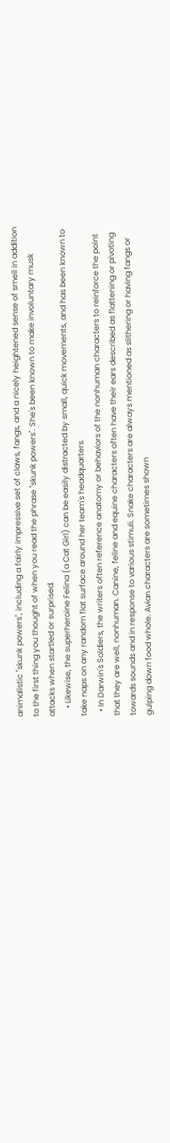animalistic "skunk powers", including a fairly impressive set of claws, fangs, and a nicely heightened sense of smell in addition to the first thing you thought of when you read the phrase "skunk powers". She's been known to make involuntary musk attacks when startled or surprised.
    • Likewise, the superheroine Felina (a Cat Girl) can be easily distracted by small, quick movements, and has been known to take naps on any random flat surface around her team's headquarters.
  • In Darwin's Soldiers, the writers often reference anatomy or behaviors of the nonhuman characters to reinforce the point that they are well, nonhuman. Canine, feline and equine characters often have their ears described as flattening or pivoting towards sounds and in response to various stimuli. Snake characters are always mentioned as slithering or having fangs or gulping down food whole. Avian characters are sometimes shown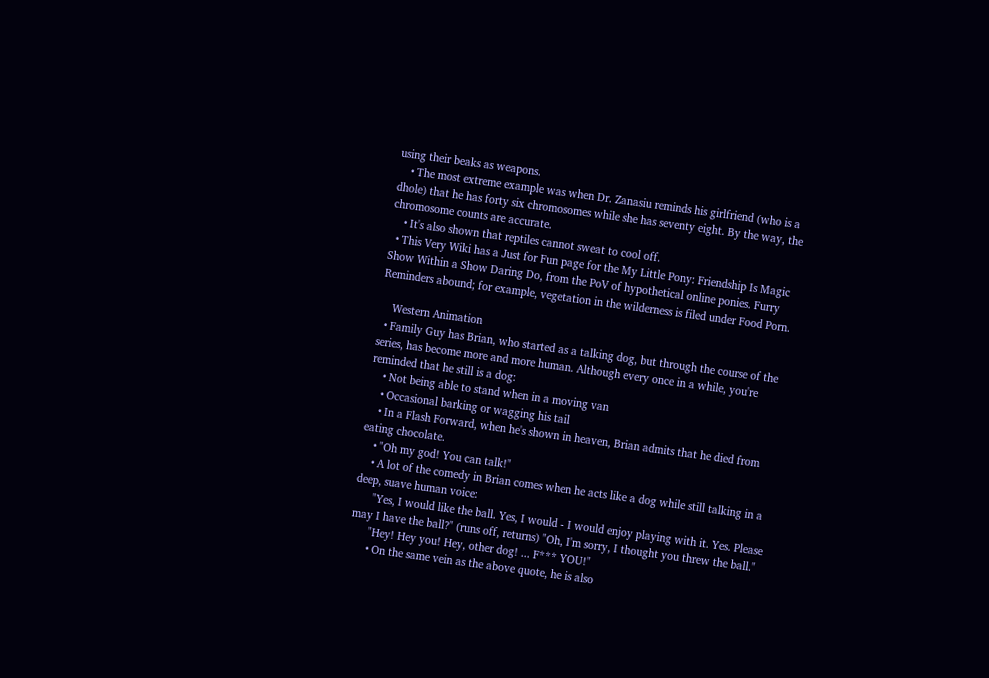using their beaks as weapons.
    • The most extreme example was when Dr. Zanasiu reminds his girlfriend (who is a dhole) that he has forty six chromosomes while she has seventy eight. By the way, the chromosome counts are accurate.
    • It's also shown that reptiles cannot sweat to cool off.
  • This Very Wiki has a Just for Fun page for the My Little Pony: Friendship Is Magic Show Within a Show Daring Do, from the PoV of hypothetical online ponies. Furry Reminders abound; for example, vegetation in the wilderness is filed under Food Porn.

    Western Animation
  • Family Guy has Brian, who started as a talking dog, but through the course of the series, has become more and more human. Although every once in a while, you're reminded that he still is a dog:
    • Not being able to stand when in a moving van
    • Occasional barking or wagging his tail
    • In a Flash Forward, when he's shown in heaven, Brian admits that he died from eating chocolate.
    • "Oh my god! You can talk!"
    • A lot of the comedy in Brian comes when he acts like a dog while still talking in a deep, suave human voice:
      "Yes, I would like the ball. Yes, I would - I would enjoy playing with it. Yes. Please may I have the ball?" (runs off, returns) "Oh, I'm sorry, I thought you threw the ball."
      "Hey! Hey you! Hey, other dog! ... F*** YOU!"
      • On the same vein as the above quote, he is also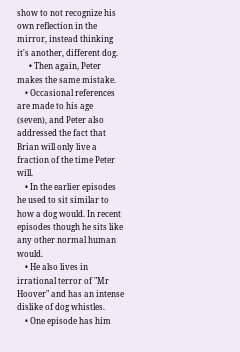show to not recognize his own reflection in the mirror, instead thinking it's another, different dog.
      • Then again, Peter makes the same mistake.
    • Occasional references are made to his age (seven), and Peter also addressed the fact that Brian will only live a fraction of the time Peter will.
    • In the earlier episodes he used to sit similar to how a dog would. In recent episodes though he sits like any other normal human would.
    • He also lives in irrational terror of "Mr Hoover" and has an intense dislike of dog whistles.
    • One episode has him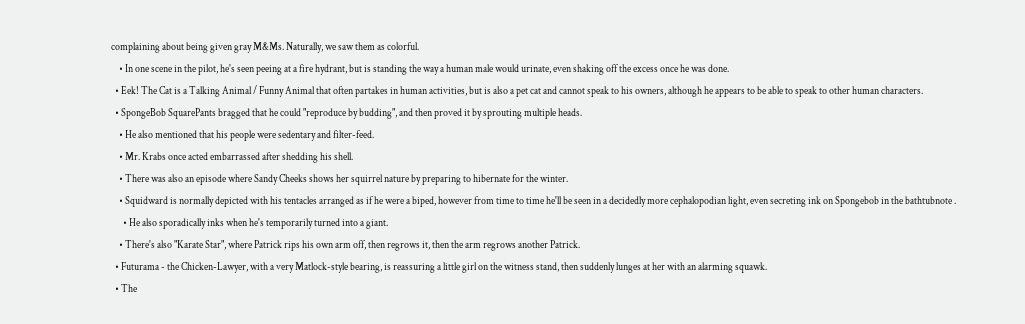complaining about being given gray M&Ms. Naturally, we saw them as colorful.
    • In one scene in the pilot, he's seen peeing at a fire hydrant, but is standing the way a human male would urinate, even shaking off the excess once he was done.
  • Eek! The Cat is a Talking Animal / Funny Animal that often partakes in human activities, but is also a pet cat and cannot speak to his owners, although he appears to be able to speak to other human characters.
  • SpongeBob SquarePants bragged that he could "reproduce by budding", and then proved it by sprouting multiple heads.
    • He also mentioned that his people were sedentary and filter-feed.
    • Mr. Krabs once acted embarrassed after shedding his shell.
    • There was also an episode where Sandy Cheeks shows her squirrel nature by preparing to hibernate for the winter.
    • Squidward is normally depicted with his tentacles arranged as if he were a biped, however from time to time he'll be seen in a decidedly more cephalopodian light, even secreting ink on Spongebob in the bathtubnote .
      • He also sporadically inks when he's temporarily turned into a giant.
    • There's also "Karate Star", where Patrick rips his own arm off, then regrows it, then the arm regrows another Patrick.
  • Futurama - the Chicken-Lawyer, with a very Matlock-style bearing, is reassuring a little girl on the witness stand, then suddenly lunges at her with an alarming squawk.
  • The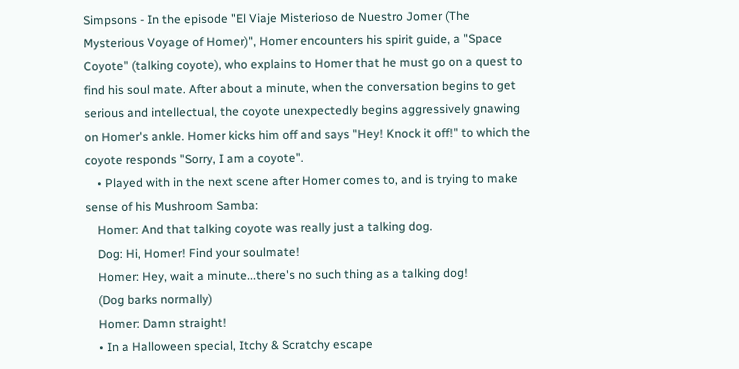Simpsons - In the episode "El Viaje Misterioso de Nuestro Jomer (The Mysterious Voyage of Homer)", Homer encounters his spirit guide, a "Space Coyote" (talking coyote), who explains to Homer that he must go on a quest to find his soul mate. After about a minute, when the conversation begins to get serious and intellectual, the coyote unexpectedly begins aggressively gnawing on Homer's ankle. Homer kicks him off and says "Hey! Knock it off!" to which the coyote responds "Sorry, I am a coyote".
    • Played with in the next scene after Homer comes to, and is trying to make sense of his Mushroom Samba:
    Homer: And that talking coyote was really just a talking dog.
    Dog: Hi, Homer! Find your soulmate!
    Homer: Hey, wait a minute...there's no such thing as a talking dog!
    (Dog barks normally)
    Homer: Damn straight!
    • In a Halloween special, Itchy & Scratchy escape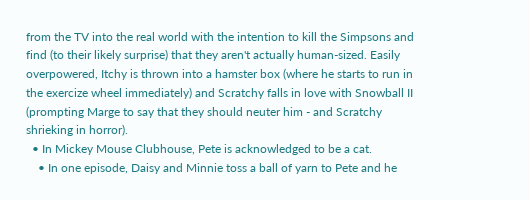from the TV into the real world with the intention to kill the Simpsons and find (to their likely surprise) that they aren't actually human-sized. Easily overpowered, Itchy is thrown into a hamster box (where he starts to run in the exercize wheel immediately) and Scratchy falls in love with Snowball II (prompting Marge to say that they should neuter him - and Scratchy shrieking in horror).
  • In Mickey Mouse Clubhouse, Pete is acknowledged to be a cat.
    • In one episode, Daisy and Minnie toss a ball of yarn to Pete and he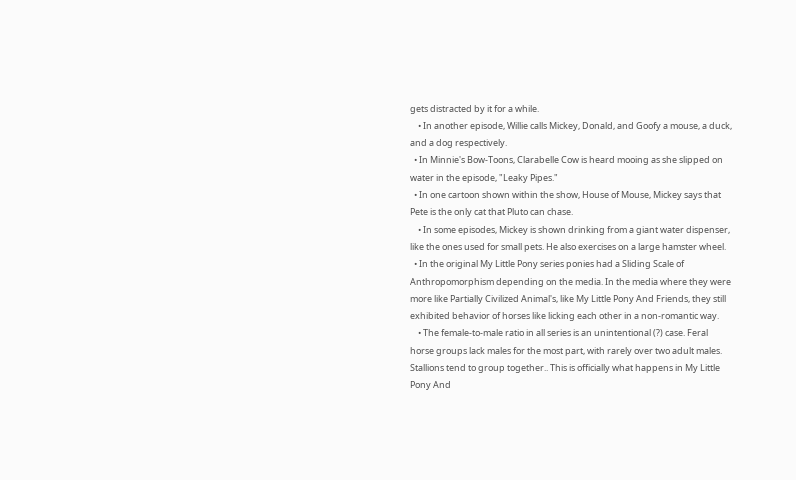gets distracted by it for a while.
    • In another episode, Willie calls Mickey, Donald, and Goofy a mouse, a duck, and a dog respectively.
  • In Minnie's Bow-Toons, Clarabelle Cow is heard mooing as she slipped on water in the episode, "Leaky Pipes."
  • In one cartoon shown within the show, House of Mouse, Mickey says that Pete is the only cat that Pluto can chase.
    • In some episodes, Mickey is shown drinking from a giant water dispenser, like the ones used for small pets. He also exercises on a large hamster wheel.
  • In the original My Little Pony series ponies had a Sliding Scale of Anthropomorphism depending on the media. In the media where they were more like Partially Civilized Animal's, like My Little Pony And Friends, they still exhibited behavior of horses like licking each other in a non-romantic way.
    • The female-to-male ratio in all series is an unintentional (?) case. Feral horse groups lack males for the most part, with rarely over two adult males. Stallions tend to group together.. This is officially what happens in My Little Pony And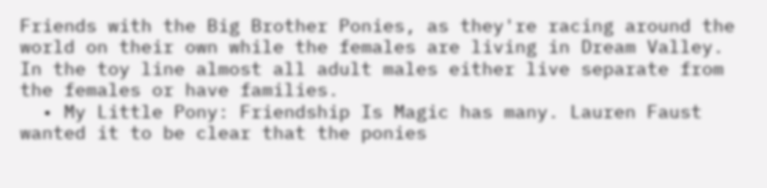Friends with the Big Brother Ponies, as they're racing around the world on their own while the females are living in Dream Valley. In the toy line almost all adult males either live separate from the females or have families.
  • My Little Pony: Friendship Is Magic has many. Lauren Faust wanted it to be clear that the ponies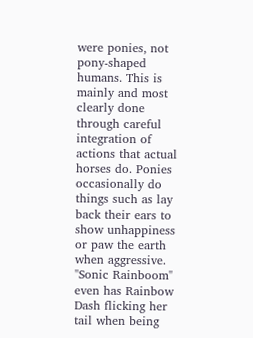were ponies, not pony-shaped humans. This is mainly and most clearly done through careful integration of actions that actual horses do. Ponies occasionally do things such as lay back their ears to show unhappiness or paw the earth when aggressive. "Sonic Rainboom" even has Rainbow Dash flicking her tail when being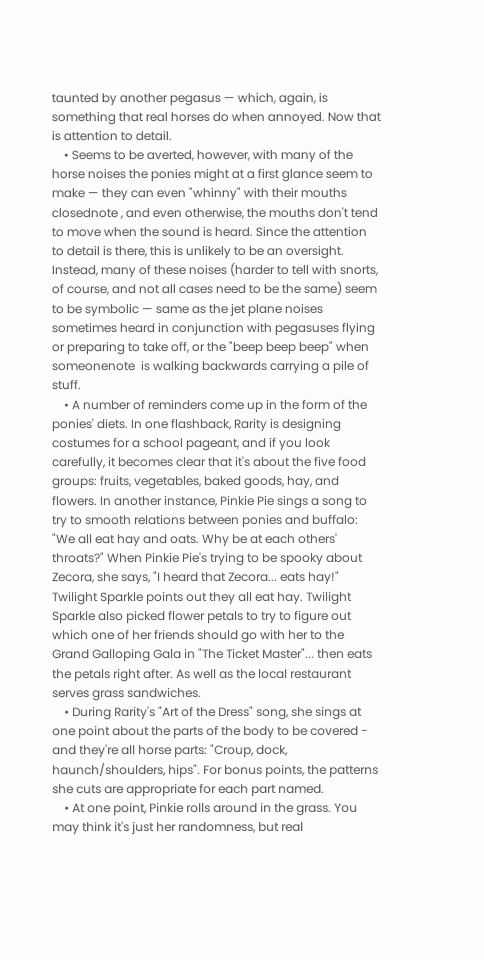taunted by another pegasus — which, again, is something that real horses do when annoyed. Now that is attention to detail.
    • Seems to be averted, however, with many of the horse noises the ponies might at a first glance seem to make — they can even "whinny" with their mouths closednote , and even otherwise, the mouths don't tend to move when the sound is heard. Since the attention to detail is there, this is unlikely to be an oversight. Instead, many of these noises (harder to tell with snorts, of course, and not all cases need to be the same) seem to be symbolic — same as the jet plane noises sometimes heard in conjunction with pegasuses flying or preparing to take off, or the "beep beep beep" when someonenote  is walking backwards carrying a pile of stuff.
    • A number of reminders come up in the form of the ponies' diets. In one flashback, Rarity is designing costumes for a school pageant, and if you look carefully, it becomes clear that it's about the five food groups: fruits, vegetables, baked goods, hay, and flowers. In another instance, Pinkie Pie sings a song to try to smooth relations between ponies and buffalo: "We all eat hay and oats. Why be at each others' throats?" When Pinkie Pie's trying to be spooky about Zecora, she says, "I heard that Zecora... eats hay!" Twilight Sparkle points out they all eat hay. Twilight Sparkle also picked flower petals to try to figure out which one of her friends should go with her to the Grand Galloping Gala in "The Ticket Master"... then eats the petals right after. As well as the local restaurant serves grass sandwiches.
    • During Rarity's "Art of the Dress" song, she sings at one point about the parts of the body to be covered - and they're all horse parts: "Croup, dock, haunch/shoulders, hips". For bonus points, the patterns she cuts are appropriate for each part named.
    • At one point, Pinkie rolls around in the grass. You may think it's just her randomness, but real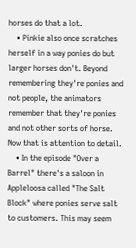horses do that a lot.
    • Pinkie also once scratches herself in a way ponies do but larger horses don't. Beyond remembering they're ponies and not people, the animators remember that they're ponies and not other sorts of horse. Now that is attention to detail.
    • In the episode "Over a Barrel" there's a saloon in Appleloosa called "The Salt Block" where ponies serve salt to customers. This may seem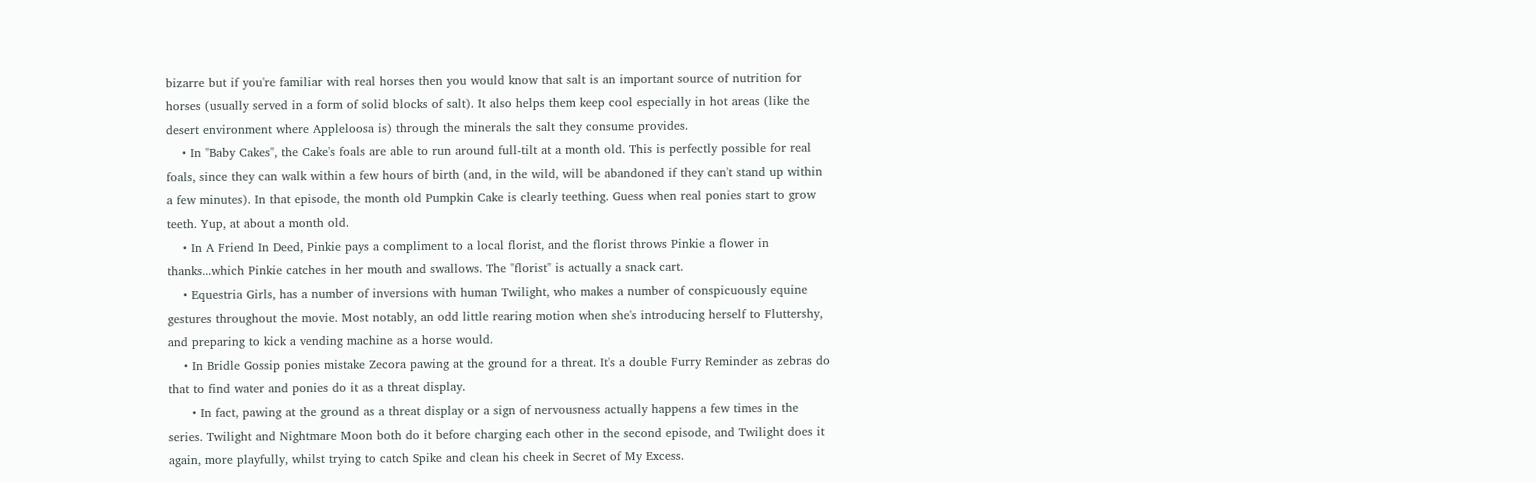bizarre but if you're familiar with real horses then you would know that salt is an important source of nutrition for horses (usually served in a form of solid blocks of salt). It also helps them keep cool especially in hot areas (like the desert environment where Appleloosa is) through the minerals the salt they consume provides.
    • In "Baby Cakes", the Cake's foals are able to run around full-tilt at a month old. This is perfectly possible for real foals, since they can walk within a few hours of birth (and, in the wild, will be abandoned if they can't stand up within a few minutes). In that episode, the month old Pumpkin Cake is clearly teething. Guess when real ponies start to grow teeth. Yup, at about a month old.
    • In A Friend In Deed, Pinkie pays a compliment to a local florist, and the florist throws Pinkie a flower in thanks...which Pinkie catches in her mouth and swallows. The "florist" is actually a snack cart.
    • Equestria Girls, has a number of inversions with human Twilight, who makes a number of conspicuously equine gestures throughout the movie. Most notably, an odd little rearing motion when she's introducing herself to Fluttershy, and preparing to kick a vending machine as a horse would.
    • In Bridle Gossip ponies mistake Zecora pawing at the ground for a threat. It's a double Furry Reminder as zebras do that to find water and ponies do it as a threat display.
      • In fact, pawing at the ground as a threat display or a sign of nervousness actually happens a few times in the series. Twilight and Nightmare Moon both do it before charging each other in the second episode, and Twilight does it again, more playfully, whilst trying to catch Spike and clean his cheek in Secret of My Excess.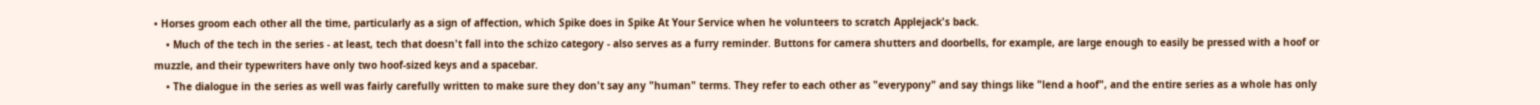• Horses groom each other all the time, particularly as a sign of affection, which Spike does in Spike At Your Service when he volunteers to scratch Applejack's back.
    • Much of the tech in the series - at least, tech that doesn't fall into the schizo category - also serves as a furry reminder. Buttons for camera shutters and doorbells, for example, are large enough to easily be pressed with a hoof or muzzle, and their typewriters have only two hoof-sized keys and a spacebar.
    • The dialogue in the series as well was fairly carefully written to make sure they don't say any "human" terms. They refer to each other as "everypony" and say things like "lend a hoof", and the entire series as a whole has only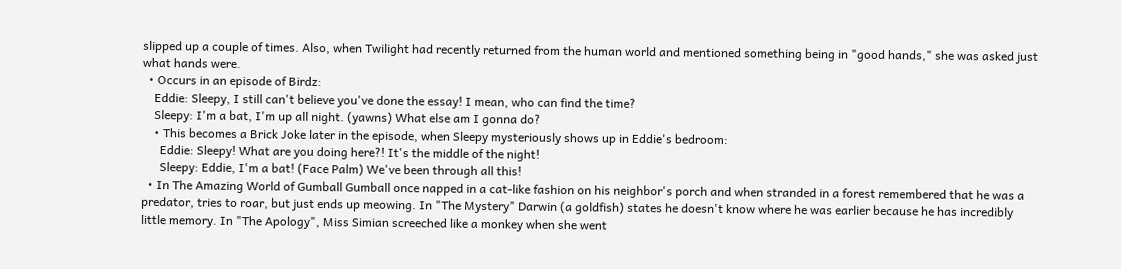slipped up a couple of times. Also, when Twilight had recently returned from the human world and mentioned something being in "good hands," she was asked just what hands were.
  • Occurs in an episode of Birdz:
    Eddie: Sleepy, I still can't believe you've done the essay! I mean, who can find the time?
    Sleepy: I'm a bat, I'm up all night. (yawns) What else am I gonna do?
    • This becomes a Brick Joke later in the episode, when Sleepy mysteriously shows up in Eddie's bedroom:
      Eddie: Sleepy! What are you doing here?! It's the middle of the night!
      Sleepy: Eddie, I'm a bat! (Face Palm) We've been through all this!
  • In The Amazing World of Gumball Gumball once napped in a cat-like fashion on his neighbor's porch and when stranded in a forest remembered that he was a predator, tries to roar, but just ends up meowing. In "The Mystery" Darwin (a goldfish) states he doesn't know where he was earlier because he has incredibly little memory. In "The Apology", Miss Simian screeched like a monkey when she went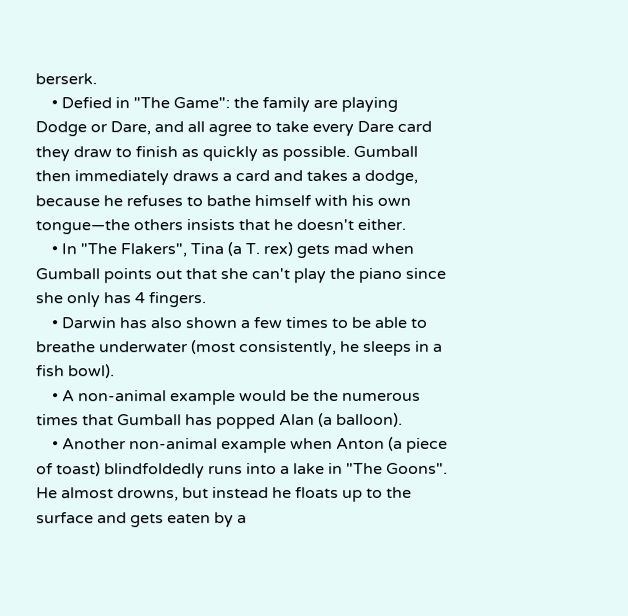berserk.
    • Defied in "The Game": the family are playing Dodge or Dare, and all agree to take every Dare card they draw to finish as quickly as possible. Gumball then immediately draws a card and takes a dodge, because he refuses to bathe himself with his own tongue—the others insists that he doesn't either.
    • In "The Flakers", Tina (a T. rex) gets mad when Gumball points out that she can't play the piano since she only has 4 fingers.
    • Darwin has also shown a few times to be able to breathe underwater (most consistently, he sleeps in a fish bowl).
    • A non-animal example would be the numerous times that Gumball has popped Alan (a balloon).
    • Another non-animal example when Anton (a piece of toast) blindfoldedly runs into a lake in "The Goons". He almost drowns, but instead he floats up to the surface and gets eaten by a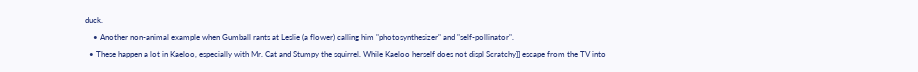duck.
    • Another non-animal example when Gumball rants at Leslie (a flower) calling him "photosynthesizer" and "self-pollinator".
  • These happen a lot in Kaeloo, especially with Mr. Cat and Stumpy the squirrel. While Kaeloo herself does not displ Scratchy]] escape from the TV into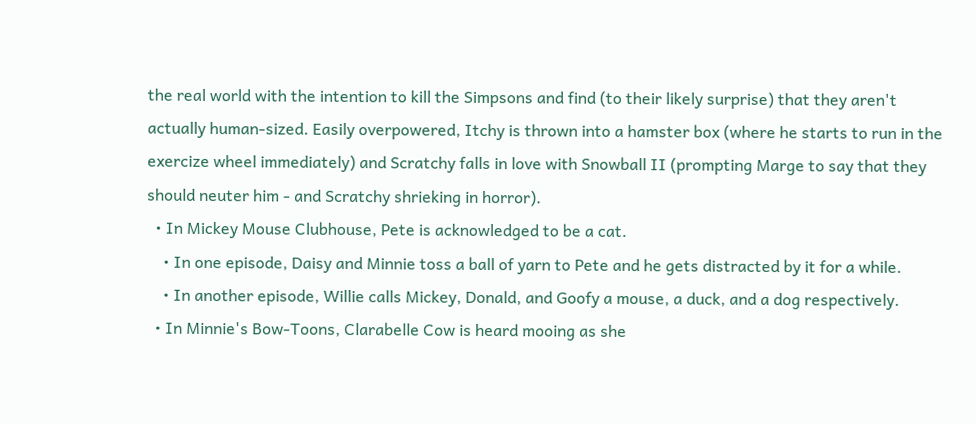the real world with the intention to kill the Simpsons and find (to their likely surprise) that they aren't actually human-sized. Easily overpowered, Itchy is thrown into a hamster box (where he starts to run in the exercize wheel immediately) and Scratchy falls in love with Snowball II (prompting Marge to say that they should neuter him - and Scratchy shrieking in horror).
  • In Mickey Mouse Clubhouse, Pete is acknowledged to be a cat.
    • In one episode, Daisy and Minnie toss a ball of yarn to Pete and he gets distracted by it for a while.
    • In another episode, Willie calls Mickey, Donald, and Goofy a mouse, a duck, and a dog respectively.
  • In Minnie's Bow-Toons, Clarabelle Cow is heard mooing as she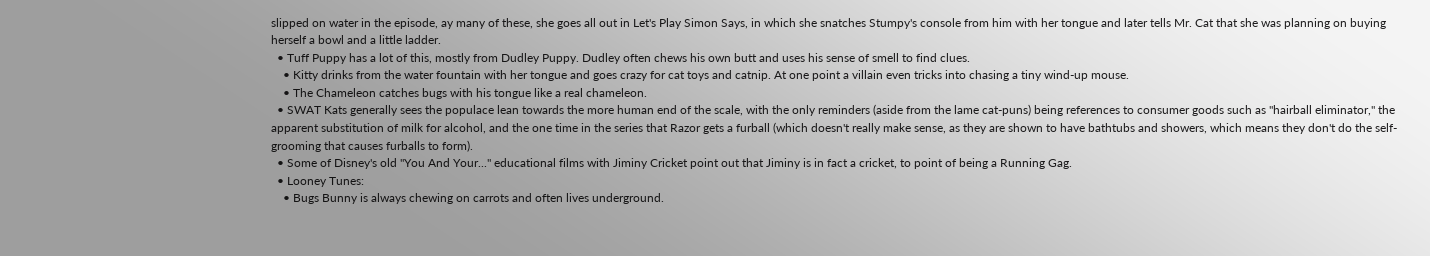slipped on water in the episode, ay many of these, she goes all out in Let's Play Simon Says, in which she snatches Stumpy's console from him with her tongue and later tells Mr. Cat that she was planning on buying herself a bowl and a little ladder.
  • Tuff Puppy has a lot of this, mostly from Dudley Puppy. Dudley often chews his own butt and uses his sense of smell to find clues.
    • Kitty drinks from the water fountain with her tongue and goes crazy for cat toys and catnip. At one point a villain even tricks into chasing a tiny wind-up mouse.
    • The Chameleon catches bugs with his tongue like a real chameleon.
  • SWAT Kats generally sees the populace lean towards the more human end of the scale, with the only reminders (aside from the lame cat-puns) being references to consumer goods such as "hairball eliminator," the apparent substitution of milk for alcohol, and the one time in the series that Razor gets a furball (which doesn't really make sense, as they are shown to have bathtubs and showers, which means they don't do the self-grooming that causes furballs to form).
  • Some of Disney's old "You And Your..." educational films with Jiminy Cricket point out that Jiminy is in fact a cricket, to point of being a Running Gag.
  • Looney Tunes:
    • Bugs Bunny is always chewing on carrots and often lives underground.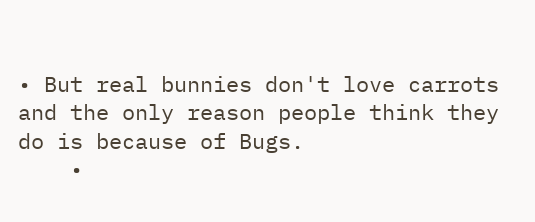• But real bunnies don't love carrots and the only reason people think they do is because of Bugs.
    •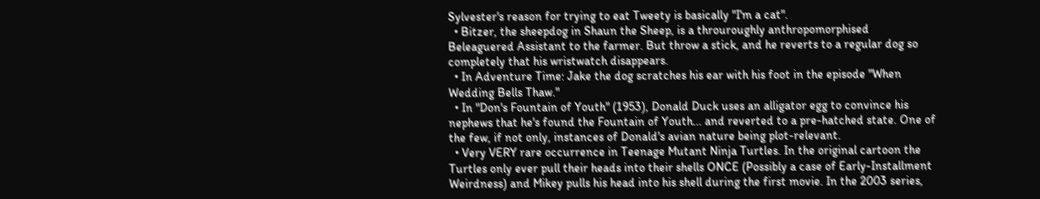Sylvester's reason for trying to eat Tweety is basically "I'm a cat".
  • Bitzer, the sheepdog in Shaun the Sheep, is a throuroughly anthropomorphised Beleaguered Assistant to the farmer. But throw a stick, and he reverts to a regular dog so completely that his wristwatch disappears.
  • In Adventure Time: Jake the dog scratches his ear with his foot in the episode "When Wedding Bells Thaw."
  • In "Don's Fountain of Youth" (1953), Donald Duck uses an alligator egg to convince his nephews that he's found the Fountain of Youth... and reverted to a pre-hatched state. One of the few, if not only, instances of Donald's avian nature being plot-relevant.
  • Very VERY rare occurrence in Teenage Mutant Ninja Turtles. In the original cartoon the Turtles only ever pull their heads into their shells ONCE (Possibly a case of Early-Installment Weirdness) and Mikey pulls his head into his shell during the first movie. In the 2003 series,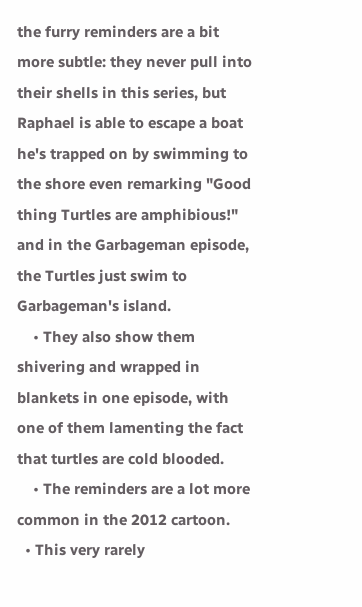the furry reminders are a bit more subtle: they never pull into their shells in this series, but Raphael is able to escape a boat he's trapped on by swimming to the shore even remarking "Good thing Turtles are amphibious!" and in the Garbageman episode, the Turtles just swim to Garbageman's island.
    • They also show them shivering and wrapped in blankets in one episode, with one of them lamenting the fact that turtles are cold blooded.
    • The reminders are a lot more common in the 2012 cartoon.
  • This very rarely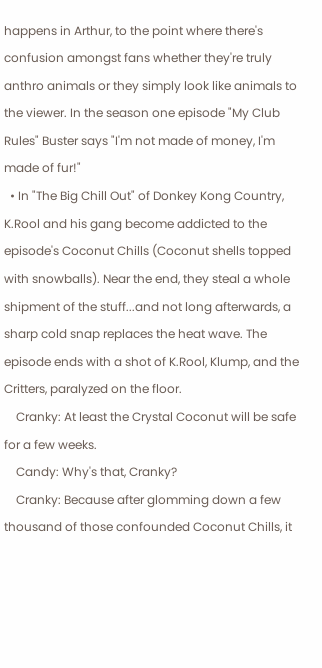happens in Arthur, to the point where there's confusion amongst fans whether they're truly anthro animals or they simply look like animals to the viewer. In the season one episode "My Club Rules" Buster says "I'm not made of money, I'm made of fur!"
  • In "The Big Chill Out" of Donkey Kong Country, K.Rool and his gang become addicted to the episode's Coconut Chills (Coconut shells topped with snowballs). Near the end, they steal a whole shipment of the stuff...and not long afterwards, a sharp cold snap replaces the heat wave. The episode ends with a shot of K.Rool, Klump, and the Critters, paralyzed on the floor.
    Cranky: At least the Crystal Coconut will be safe for a few weeks.
    Candy: Why's that, Cranky?
    Cranky: Because after glomming down a few thousand of those confounded Coconut Chills, it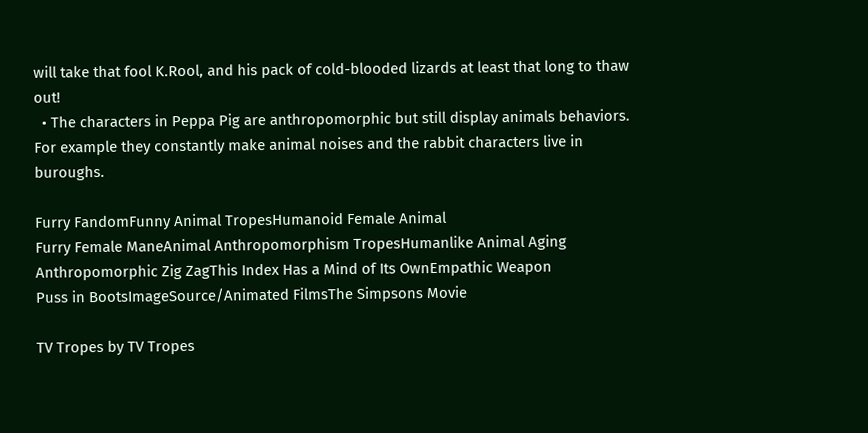will take that fool K.Rool, and his pack of cold-blooded lizards at least that long to thaw out!
  • The characters in Peppa Pig are anthropomorphic but still display animals behaviors. For example they constantly make animal noises and the rabbit characters live in buroughs.

Furry FandomFunny Animal TropesHumanoid Female Animal
Furry Female ManeAnimal Anthropomorphism TropesHumanlike Animal Aging
Anthropomorphic Zig ZagThis Index Has a Mind of Its OwnEmpathic Weapon
Puss in BootsImageSource/Animated FilmsThe Simpsons Movie

TV Tropes by TV Tropes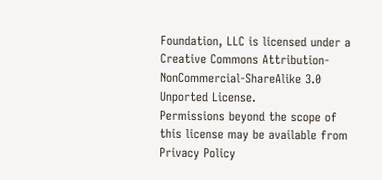Foundation, LLC is licensed under a Creative Commons Attribution-NonCommercial-ShareAlike 3.0 Unported License.
Permissions beyond the scope of this license may be available from
Privacy Policy